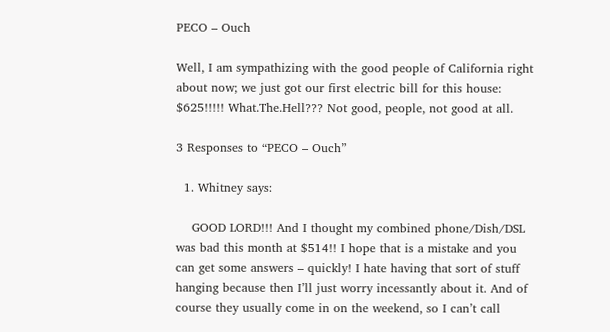PECO – Ouch

Well, I am sympathizing with the good people of California right about now; we just got our first electric bill for this house: $625!!!!! What.The.Hell??? Not good, people, not good at all.

3 Responses to “PECO – Ouch”

  1. Whitney says:

    GOOD LORD!!! And I thought my combined phone/Dish/DSL was bad this month at $514!! I hope that is a mistake and you can get some answers – quickly! I hate having that sort of stuff hanging because then I’ll just worry incessantly about it. And of course they usually come in on the weekend, so I can’t call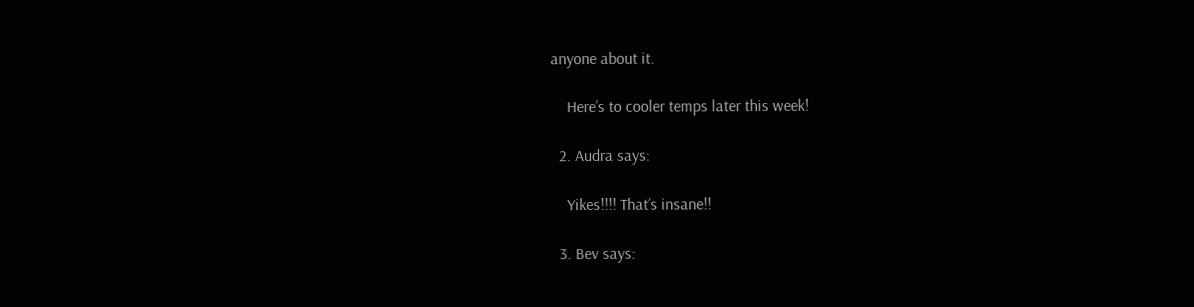anyone about it.

    Here’s to cooler temps later this week!

  2. Audra says:

    Yikes!!!! That’s insane!!

  3. Bev says: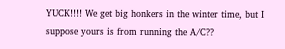YUCK!!!! We get big honkers in the winter time, but I suppose yours is from running the A/C??